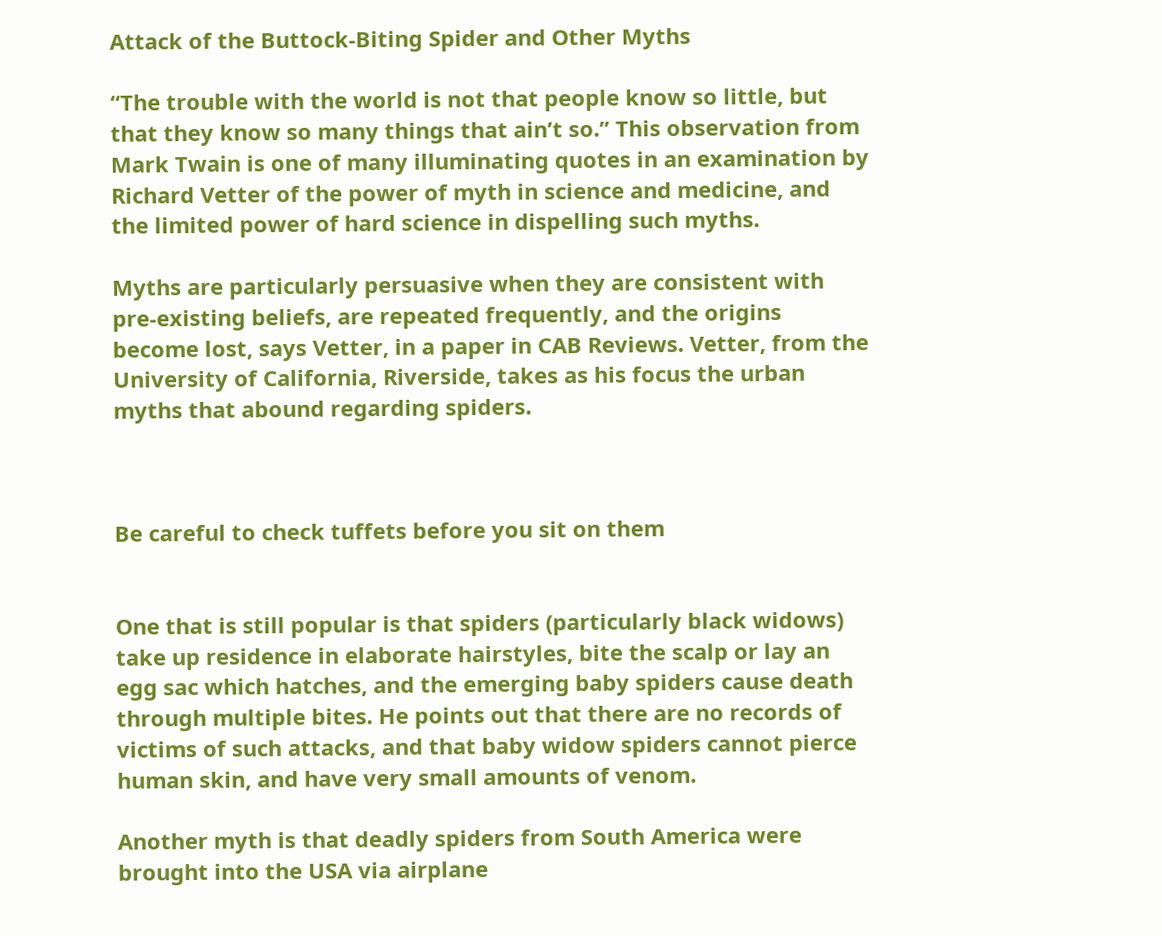Attack of the Buttock-Biting Spider and Other Myths

“The trouble with the world is not that people know so little, but that they know so many things that ain’t so.” This observation from Mark Twain is one of many illuminating quotes in an examination by Richard Vetter of the power of myth in science and medicine, and the limited power of hard science in dispelling such myths.

Myths are particularly persuasive when they are consistent with pre-existing beliefs, are repeated frequently, and the origins become lost, says Vetter, in a paper in CAB Reviews. Vetter, from the University of California, Riverside, takes as his focus the urban myths that abound regarding spiders.



Be careful to check tuffets before you sit on them


One that is still popular is that spiders (particularly black widows) take up residence in elaborate hairstyles, bite the scalp or lay an egg sac which hatches, and the emerging baby spiders cause death through multiple bites. He points out that there are no records of victims of such attacks, and that baby widow spiders cannot pierce human skin, and have very small amounts of venom.

Another myth is that deadly spiders from South America were brought into the USA via airplane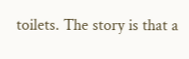toilets. The story is that a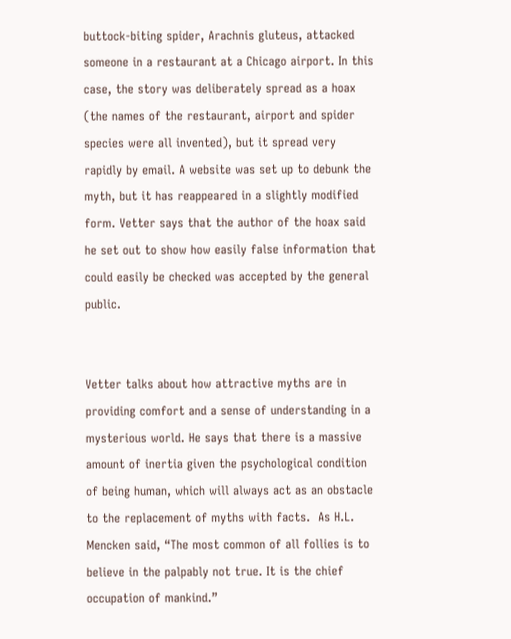buttock-biting spider, Arachnis gluteus, attacked someone in a restaurant at a Chicago airport. In this case, the story was deliberately spread as a hoax (the names of the restaurant, airport and spider species were all invented), but it spread very rapidly by email. A website was set up to debunk the myth, but it has reappeared in a slightly modified form. Vetter says that the author of the hoax said he set out to show how easily false information that could easily be checked was accepted by the general public.


Vetter talks about how attractive myths are in providing comfort and a sense of understanding in a mysterious world. He says that there is a massive amount of inertia given the psychological condition of being human, which will always act as an obstacle to the replacement of myths with facts.  As H.L. Mencken said, “The most common of all follies is to believe in the palpably not true. It is the chief occupation of mankind.”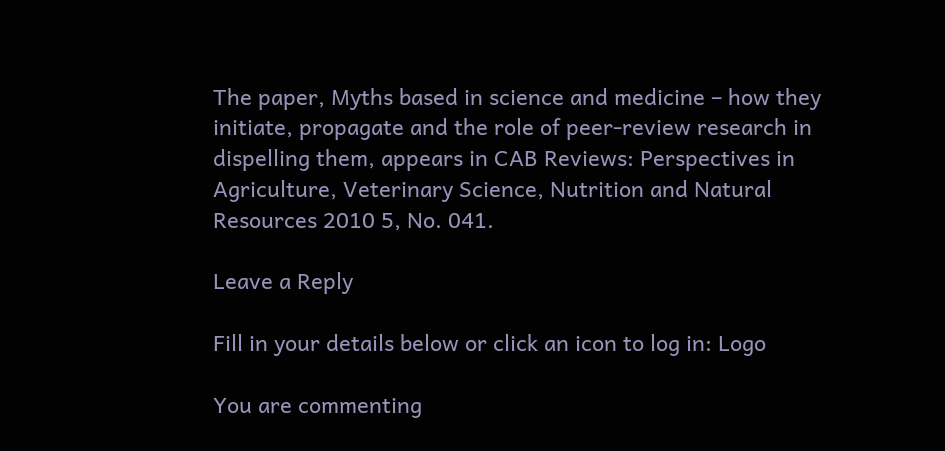The paper, Myths based in science and medicine – how they initiate, propagate and the role of peer-review research in dispelling them, appears in CAB Reviews: Perspectives in Agriculture, Veterinary Science, Nutrition and Natural Resources 2010 5, No. 041.

Leave a Reply

Fill in your details below or click an icon to log in: Logo

You are commenting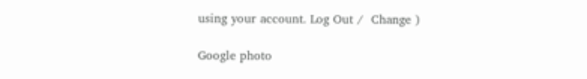using your account. Log Out /  Change )

Google photo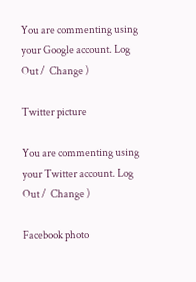You are commenting using your Google account. Log Out /  Change )

Twitter picture

You are commenting using your Twitter account. Log Out /  Change )

Facebook photo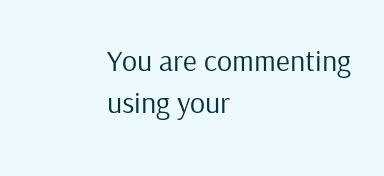You are commenting using your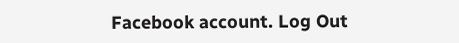Facebook account. Log Out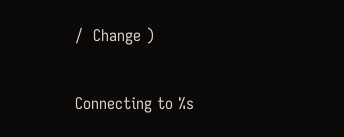/  Change )

Connecting to %s